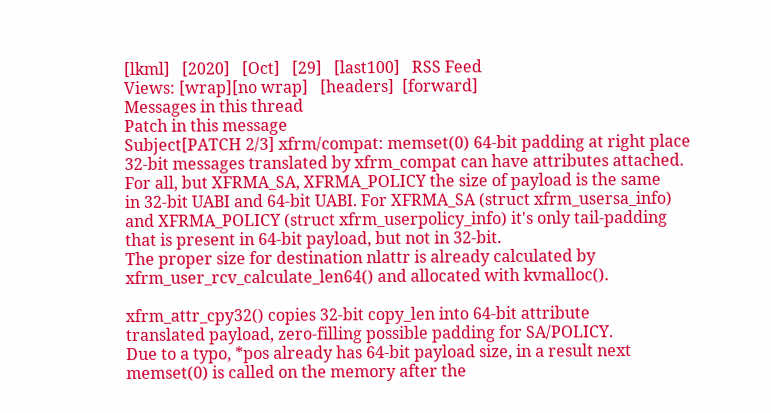[lkml]   [2020]   [Oct]   [29]   [last100]   RSS Feed
Views: [wrap][no wrap]   [headers]  [forward]
Messages in this thread
Patch in this message
Subject[PATCH 2/3] xfrm/compat: memset(0) 64-bit padding at right place
32-bit messages translated by xfrm_compat can have attributes attached.
For all, but XFRMA_SA, XFRMA_POLICY the size of payload is the same
in 32-bit UABI and 64-bit UABI. For XFRMA_SA (struct xfrm_usersa_info)
and XFRMA_POLICY (struct xfrm_userpolicy_info) it's only tail-padding
that is present in 64-bit payload, but not in 32-bit.
The proper size for destination nlattr is already calculated by
xfrm_user_rcv_calculate_len64() and allocated with kvmalloc().

xfrm_attr_cpy32() copies 32-bit copy_len into 64-bit attribute
translated payload, zero-filling possible padding for SA/POLICY.
Due to a typo, *pos already has 64-bit payload size, in a result next
memset(0) is called on the memory after the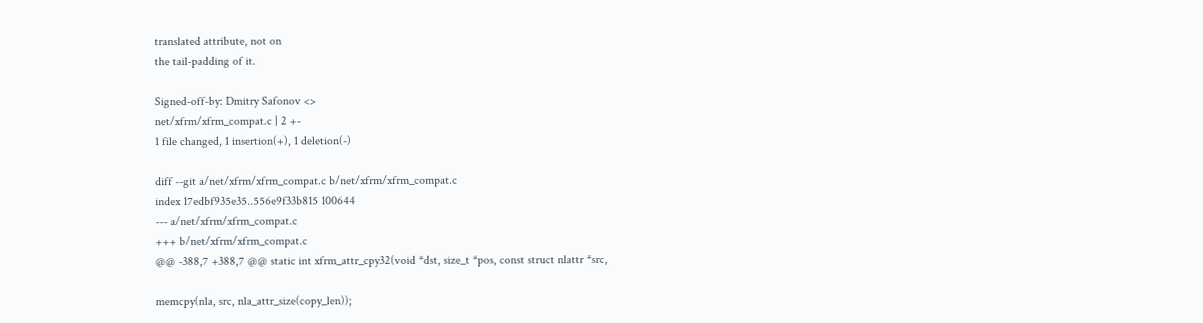translated attribute, not on
the tail-padding of it.

Signed-off-by: Dmitry Safonov <>
net/xfrm/xfrm_compat.c | 2 +-
1 file changed, 1 insertion(+), 1 deletion(-)

diff --git a/net/xfrm/xfrm_compat.c b/net/xfrm/xfrm_compat.c
index 17edbf935e35..556e9f33b815 100644
--- a/net/xfrm/xfrm_compat.c
+++ b/net/xfrm/xfrm_compat.c
@@ -388,7 +388,7 @@ static int xfrm_attr_cpy32(void *dst, size_t *pos, const struct nlattr *src,

memcpy(nla, src, nla_attr_size(copy_len));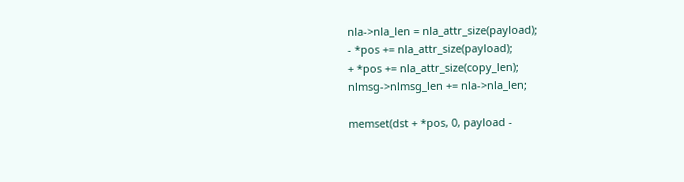nla->nla_len = nla_attr_size(payload);
- *pos += nla_attr_size(payload);
+ *pos += nla_attr_size(copy_len);
nlmsg->nlmsg_len += nla->nla_len;

memset(dst + *pos, 0, payload -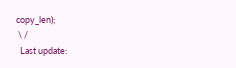copy_len);
 \ /
  Last update: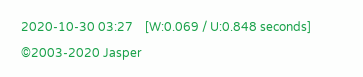2020-10-30 03:27    [W:0.069 / U:0.848 seconds]
©2003-2020 Jasper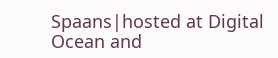Spaans|hosted at Digital Ocean and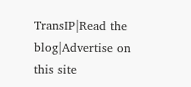TransIP|Read the blog|Advertise on this site